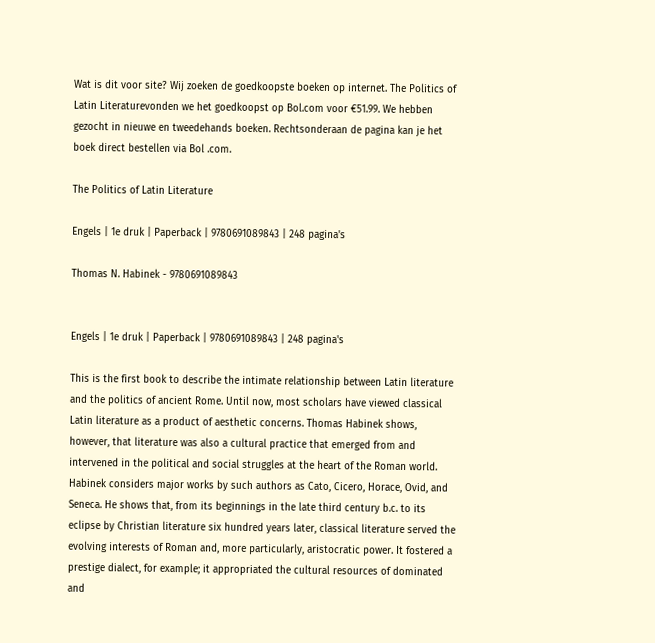Wat is dit voor site? Wij zoeken de goedkoopste boeken op internet. The Politics of Latin Literaturevonden we het goedkoopst op Bol.com voor €51.99. We hebben gezocht in nieuwe en tweedehands boeken. Rechtsonderaan de pagina kan je het boek direct bestellen via Bol .com.

The Politics of Latin Literature

Engels | 1e druk | Paperback | 9780691089843 | 248 pagina's

Thomas N. Habinek - 9780691089843


Engels | 1e druk | Paperback | 9780691089843 | 248 pagina's

This is the first book to describe the intimate relationship between Latin literature and the politics of ancient Rome. Until now, most scholars have viewed classical Latin literature as a product of aesthetic concerns. Thomas Habinek shows, however, that literature was also a cultural practice that emerged from and intervened in the political and social struggles at the heart of the Roman world. Habinek considers major works by such authors as Cato, Cicero, Horace, Ovid, and Seneca. He shows that, from its beginnings in the late third century b.c. to its eclipse by Christian literature six hundred years later, classical literature served the evolving interests of Roman and, more particularly, aristocratic power. It fostered a prestige dialect, for example; it appropriated the cultural resources of dominated and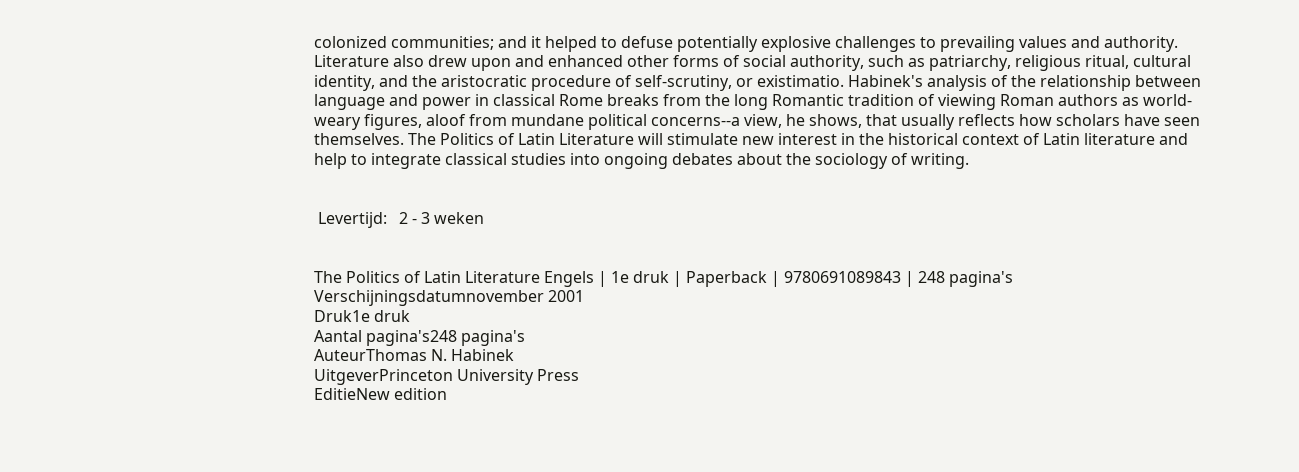colonized communities; and it helped to defuse potentially explosive challenges to prevailing values and authority. Literature also drew upon and enhanced other forms of social authority, such as patriarchy, religious ritual, cultural identity, and the aristocratic procedure of self-scrutiny, or existimatio. Habinek's analysis of the relationship between language and power in classical Rome breaks from the long Romantic tradition of viewing Roman authors as world-weary figures, aloof from mundane political concerns--a view, he shows, that usually reflects how scholars have seen themselves. The Politics of Latin Literature will stimulate new interest in the historical context of Latin literature and help to integrate classical studies into ongoing debates about the sociology of writing.


 Levertijd:   2 - 3 weken


The Politics of Latin Literature Engels | 1e druk | Paperback | 9780691089843 | 248 pagina's
Verschijningsdatumnovember 2001
Druk1e druk
Aantal pagina's248 pagina's
AuteurThomas N. Habinek
UitgeverPrinceton University Press
EditieNew edition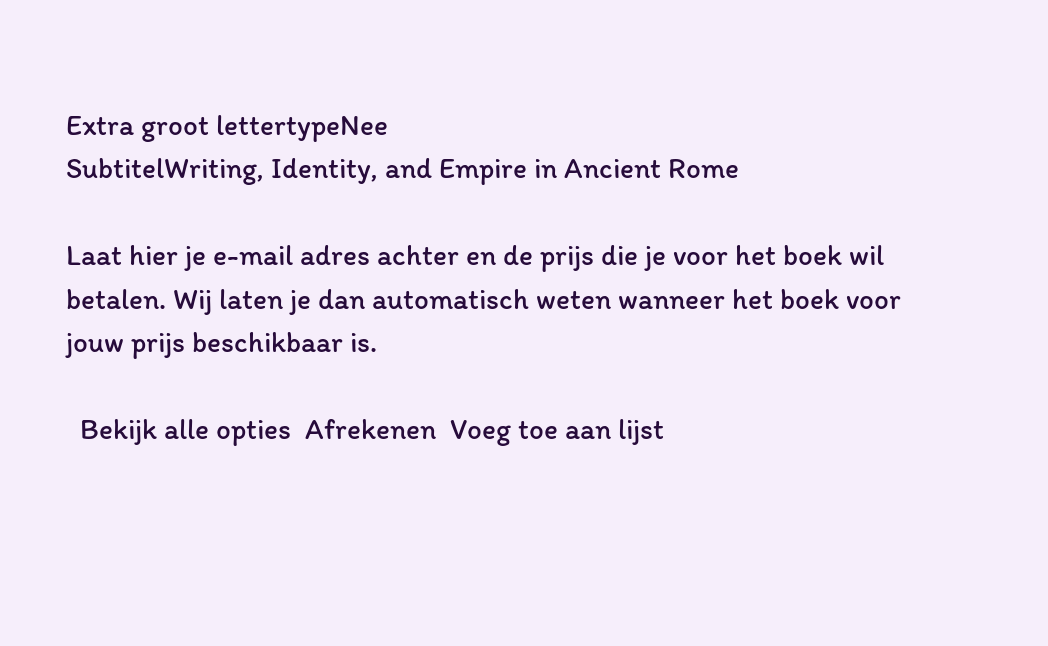Extra groot lettertypeNee
SubtitelWriting, Identity, and Empire in Ancient Rome

Laat hier je e-mail adres achter en de prijs die je voor het boek wil betalen. Wij laten je dan automatisch weten wanneer het boek voor jouw prijs beschikbaar is.

  Bekijk alle opties  Afrekenen  Voeg toe aan lijst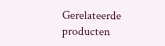Gerelateerde producten